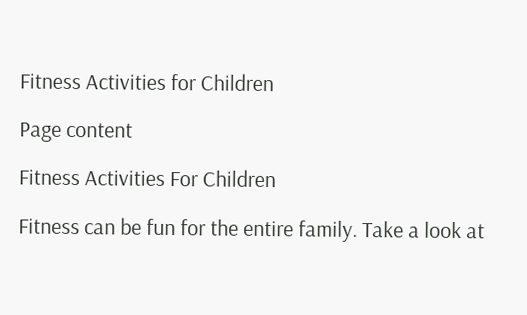Fitness Activities for Children

Page content

Fitness Activities For Children

Fitness can be fun for the entire family. Take a look at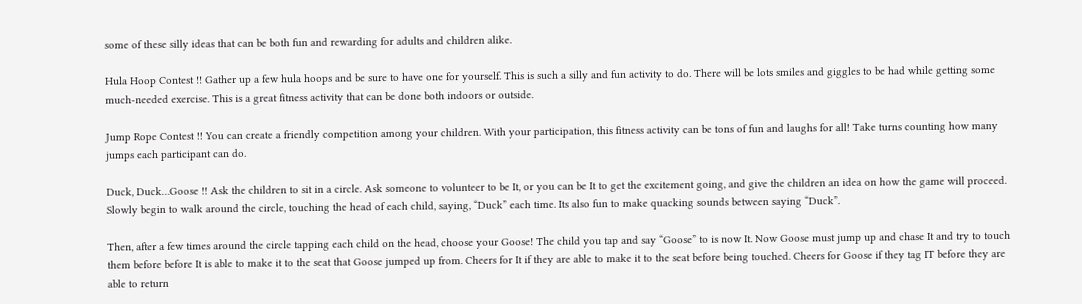some of these silly ideas that can be both fun and rewarding for adults and children alike.

Hula Hoop Contest !! Gather up a few hula hoops and be sure to have one for yourself. This is such a silly and fun activity to do. There will be lots smiles and giggles to be had while getting some much-needed exercise. This is a great fitness activity that can be done both indoors or outside.

Jump Rope Contest !! You can create a friendly competition among your children. With your participation, this fitness activity can be tons of fun and laughs for all! Take turns counting how many jumps each participant can do.

Duck, Duck…Goose !! Ask the children to sit in a circle. Ask someone to volunteer to be It, or you can be It to get the excitement going, and give the children an idea on how the game will proceed. Slowly begin to walk around the circle, touching the head of each child, saying, “Duck” each time. Its also fun to make quacking sounds between saying “Duck”.

Then, after a few times around the circle tapping each child on the head, choose your Goose! The child you tap and say “Goose” to is now It. Now Goose must jump up and chase It and try to touch them before before It is able to make it to the seat that Goose jumped up from. Cheers for It if they are able to make it to the seat before being touched. Cheers for Goose if they tag IT before they are able to return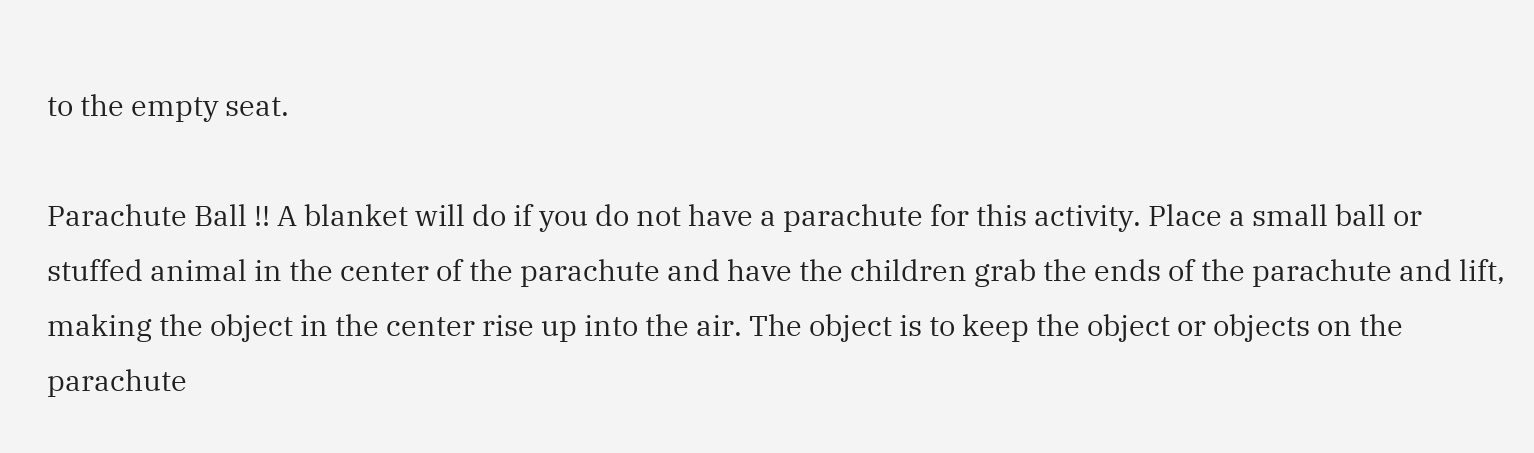to the empty seat.

Parachute Ball !! A blanket will do if you do not have a parachute for this activity. Place a small ball or stuffed animal in the center of the parachute and have the children grab the ends of the parachute and lift, making the object in the center rise up into the air. The object is to keep the object or objects on the parachute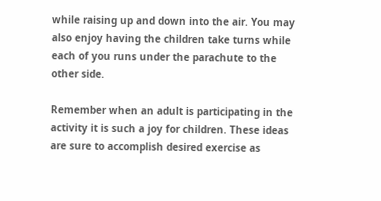while raising up and down into the air. You may also enjoy having the children take turns while each of you runs under the parachute to the other side.

Remember when an adult is participating in the activity it is such a joy for children. These ideas are sure to accomplish desired exercise as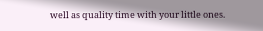well as quality time with your little ones.